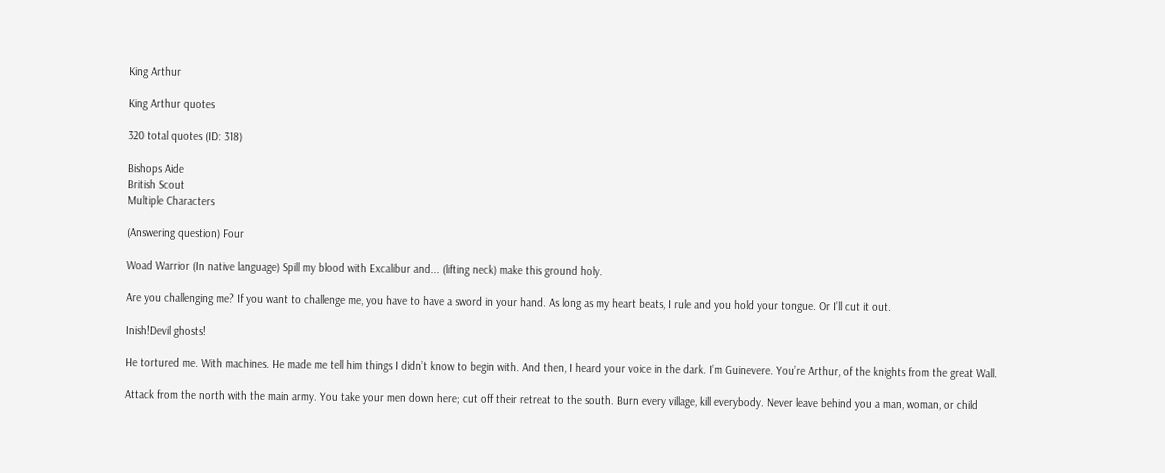King Arthur

King Arthur quotes

320 total quotes (ID: 318)

Bishops Aide
British Scout
Multiple Characters

(Answering question) Four

Woad Warrior (In native language) Spill my blood with Excalibur and... (lifting neck) make this ground holy.

Are you challenging me? If you want to challenge me, you have to have a sword in your hand. As long as my heart beats, I rule and you hold your tongue. Or I’ll cut it out.

Inish!Devil ghosts!

He tortured me. With machines. He made me tell him things I didn’t know to begin with. And then, I heard your voice in the dark. I’m Guinevere. You’re Arthur, of the knights from the great Wall.

Attack from the north with the main army. You take your men down here; cut off their retreat to the south. Burn every village, kill everybody. Never leave behind you a man, woman, or child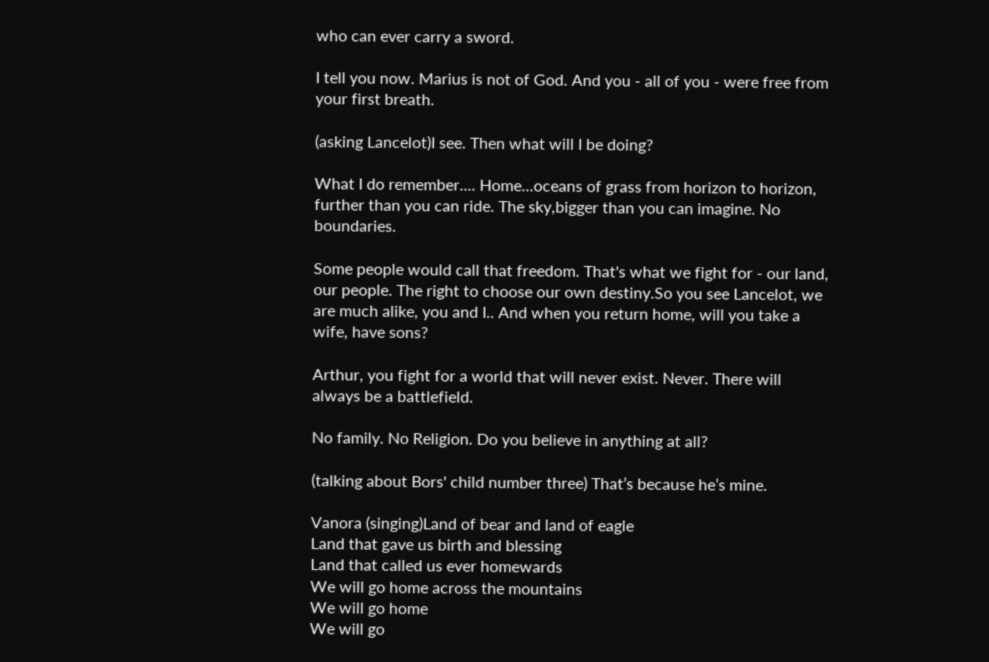who can ever carry a sword.

I tell you now. Marius is not of God. And you - all of you - were free from your first breath.

(asking Lancelot)I see. Then what will I be doing?

What I do remember.... Home...oceans of grass from horizon to horizon, further than you can ride. The sky,bigger than you can imagine. No boundaries.

Some people would call that freedom. That's what we fight for - our land, our people. The right to choose our own destiny.So you see Lancelot, we are much alike, you and I.. And when you return home, will you take a wife, have sons?

Arthur, you fight for a world that will never exist. Never. There will always be a battlefield.

No family. No Religion. Do you believe in anything at all?

(talking about Bors' child number three) That’s because he’s mine.

Vanora (singing)Land of bear and land of eagle
Land that gave us birth and blessing
Land that called us ever homewards
We will go home across the mountains
We will go home
We will go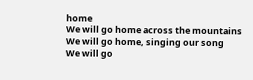home
We will go home across the mountains
We will go home, singing our song
We will go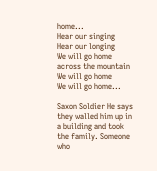home...
Hear our singing
Hear our longing
We will go home across the mountain
We will go home
We will go home...

Saxon Soldier He says they walled him up in a building and took the family. Someone who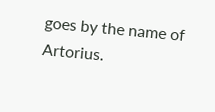goes by the name of Artorius.